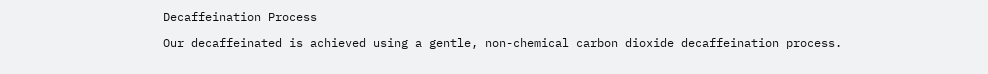Decaffeination Process

Our decaffeinated is achieved using a gentle, non-chemical carbon dioxide decaffeination process.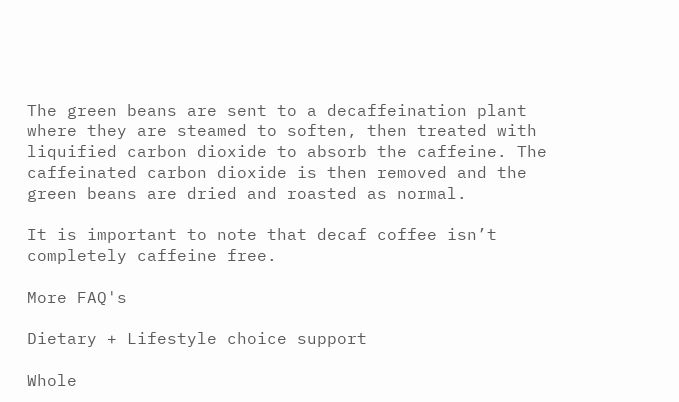The green beans are sent to a decaffeination plant where they are steamed to soften, then treated with liquified carbon dioxide to absorb the caffeine. The caffeinated carbon dioxide is then removed and the green beans are dried and roasted as normal.

It is important to note that decaf coffee isn’t completely caffeine free.

More FAQ's

Dietary + Lifestyle choice support

Whole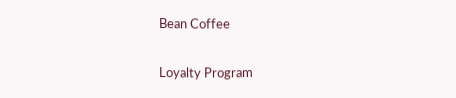Bean Coffee

Loyalty Program